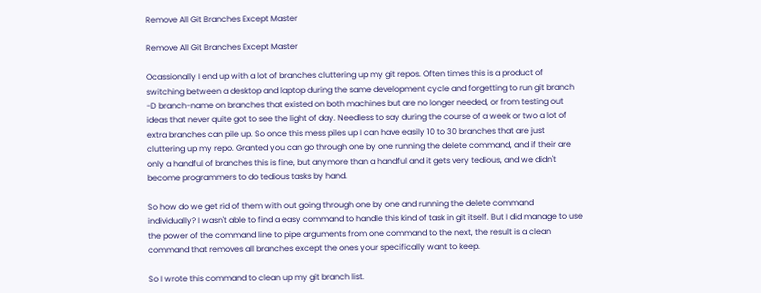Remove All Git Branches Except Master

Remove All Git Branches Except Master

Ocassionally I end up with a lot of branches cluttering up my git repos. Often times this is a product of switching between a desktop and laptop during the same development cycle and forgetting to run git branch -D branch-name on branches that existed on both machines but are no longer needed, or from testing out ideas that never quite got to see the light of day. Needless to say during the course of a week or two a lot of extra branches can pile up. So once this mess piles up I can have easily 10 to 30 branches that are just cluttering up my repo. Granted you can go through one by one running the delete command, and if their are only a handful of branches this is fine, but anymore than a handful and it gets very tedious, and we didn't become programmers to do tedious tasks by hand.

So how do we get rid of them with out going through one by one and running the delete command individually? I wasn't able to find a easy command to handle this kind of task in git itself. But I did manage to use the power of the command line to pipe arguments from one command to the next, the result is a clean command that removes all branches except the ones your specifically want to keep.

So I wrote this command to clean up my git branch list.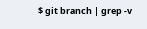$ git branch | grep -v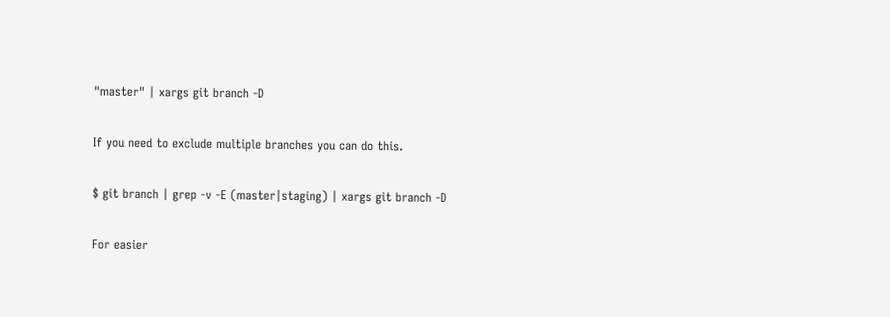"master" | xargs git branch -D

If you need to exclude multiple branches you can do this.

$ git branch | grep -v -E (master|staging) | xargs git branch -D

For easier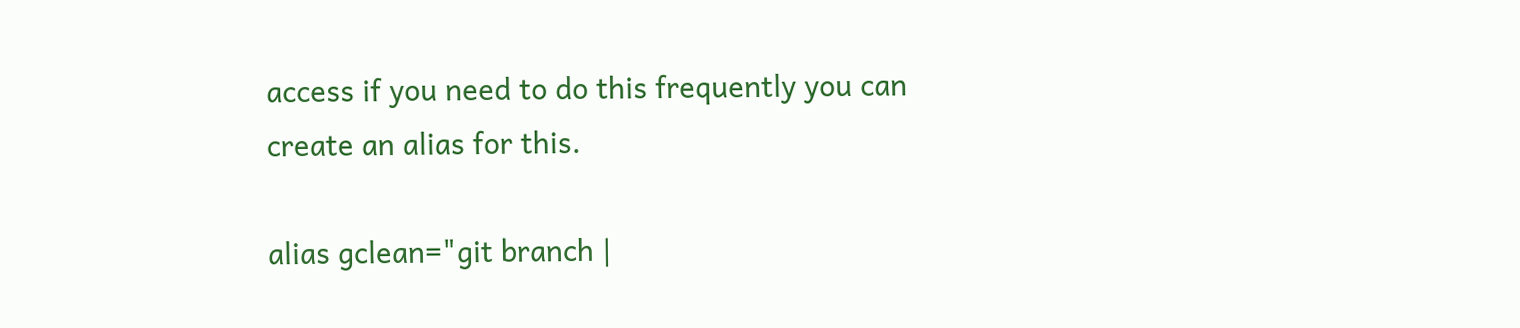access if you need to do this frequently you can create an alias for this.

alias gclean="git branch |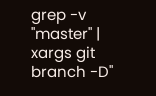grep -v "master" | xargs git branch -D"